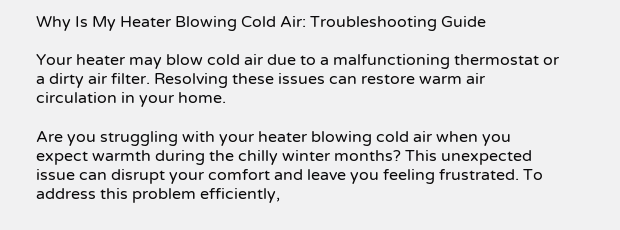Why Is My Heater Blowing Cold Air: Troubleshooting Guide

Your heater may blow cold air due to a malfunctioning thermostat or a dirty air filter. Resolving these issues can restore warm air circulation in your home.

Are you struggling with your heater blowing cold air when you expect warmth during the chilly winter months? This unexpected issue can disrupt your comfort and leave you feeling frustrated. To address this problem efficiently,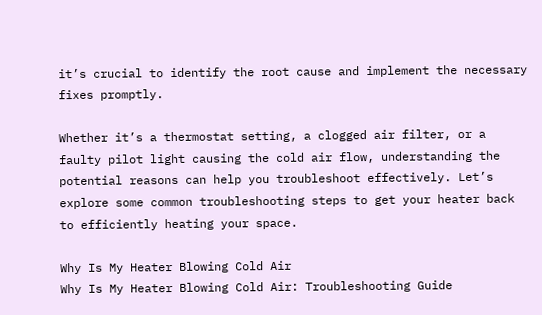it’s crucial to identify the root cause and implement the necessary fixes promptly.

Whether it’s a thermostat setting, a clogged air filter, or a faulty pilot light causing the cold air flow, understanding the potential reasons can help you troubleshoot effectively. Let’s explore some common troubleshooting steps to get your heater back to efficiently heating your space.

Why Is My Heater Blowing Cold Air
Why Is My Heater Blowing Cold Air: Troubleshooting Guide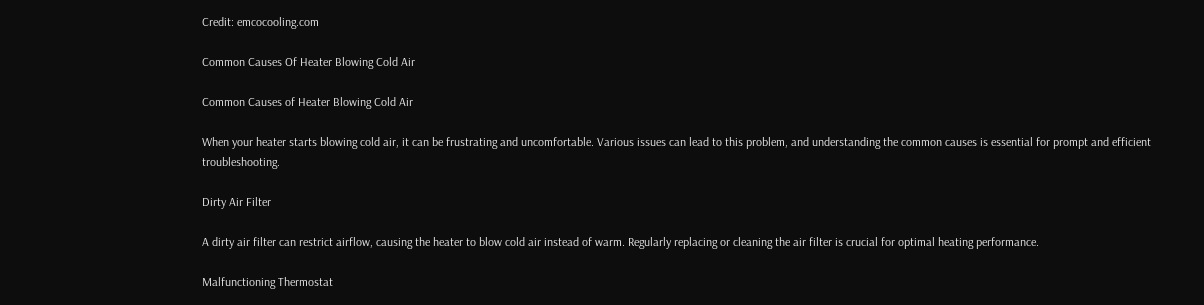Credit: emcocooling.com

Common Causes Of Heater Blowing Cold Air

Common Causes of Heater Blowing Cold Air

When your heater starts blowing cold air, it can be frustrating and uncomfortable. Various issues can lead to this problem, and understanding the common causes is essential for prompt and efficient troubleshooting.

Dirty Air Filter

A dirty air filter can restrict airflow, causing the heater to blow cold air instead of warm. Regularly replacing or cleaning the air filter is crucial for optimal heating performance.

Malfunctioning Thermostat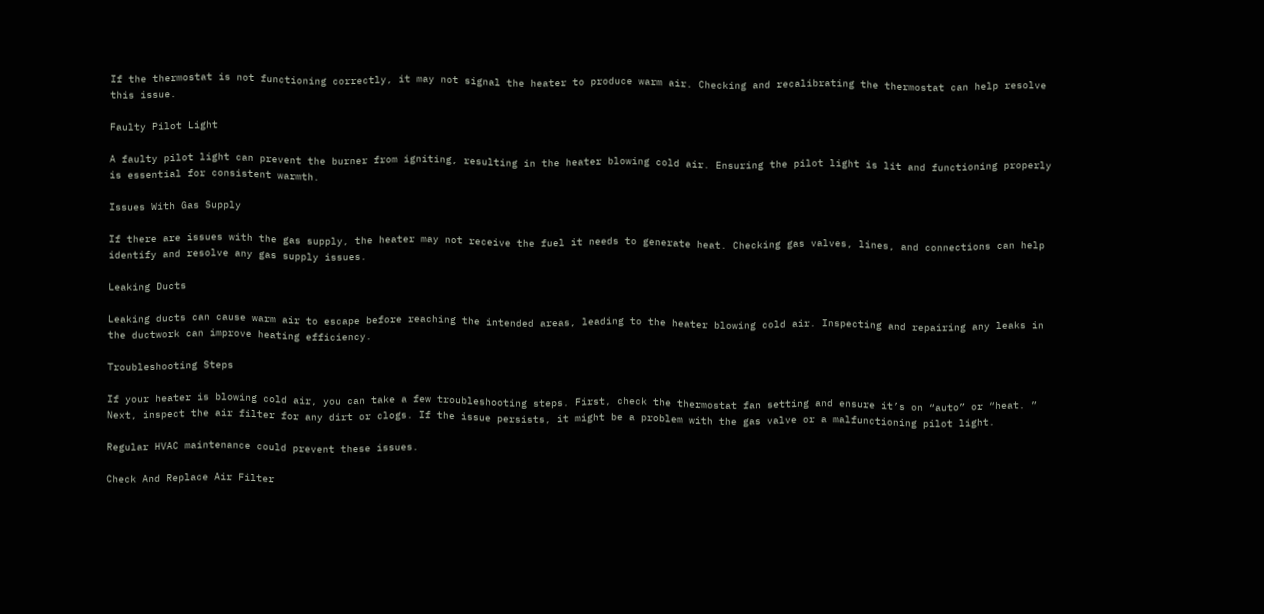If the thermostat is not functioning correctly, it may not signal the heater to produce warm air. Checking and recalibrating the thermostat can help resolve this issue.

Faulty Pilot Light

A faulty pilot light can prevent the burner from igniting, resulting in the heater blowing cold air. Ensuring the pilot light is lit and functioning properly is essential for consistent warmth.

Issues With Gas Supply

If there are issues with the gas supply, the heater may not receive the fuel it needs to generate heat. Checking gas valves, lines, and connections can help identify and resolve any gas supply issues.

Leaking Ducts

Leaking ducts can cause warm air to escape before reaching the intended areas, leading to the heater blowing cold air. Inspecting and repairing any leaks in the ductwork can improve heating efficiency.

Troubleshooting Steps

If your heater is blowing cold air, you can take a few troubleshooting steps. First, check the thermostat fan setting and ensure it’s on “auto” or “heat. ” Next, inspect the air filter for any dirt or clogs. If the issue persists, it might be a problem with the gas valve or a malfunctioning pilot light.

Regular HVAC maintenance could prevent these issues.

Check And Replace Air Filter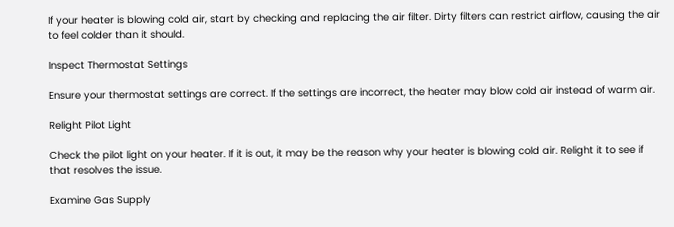If your heater is blowing cold air, start by checking and replacing the air filter. Dirty filters can restrict airflow, causing the air to feel colder than it should.

Inspect Thermostat Settings

Ensure your thermostat settings are correct. If the settings are incorrect, the heater may blow cold air instead of warm air.

Relight Pilot Light

Check the pilot light on your heater. If it is out, it may be the reason why your heater is blowing cold air. Relight it to see if that resolves the issue.

Examine Gas Supply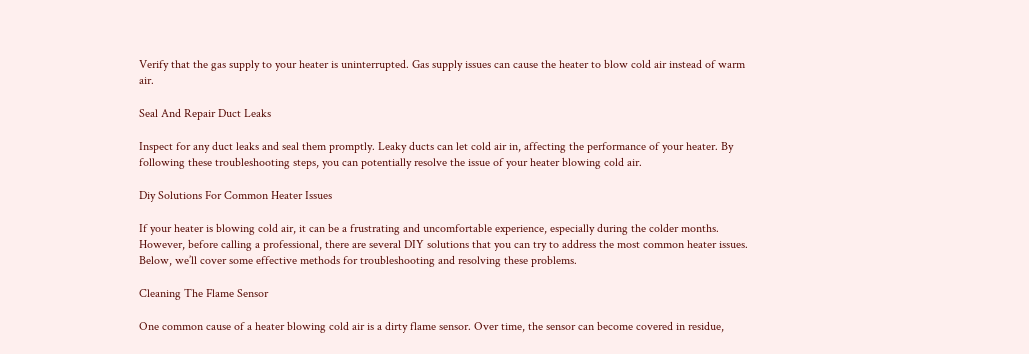Verify that the gas supply to your heater is uninterrupted. Gas supply issues can cause the heater to blow cold air instead of warm air.

Seal And Repair Duct Leaks

Inspect for any duct leaks and seal them promptly. Leaky ducts can let cold air in, affecting the performance of your heater. By following these troubleshooting steps, you can potentially resolve the issue of your heater blowing cold air.

Diy Solutions For Common Heater Issues

If your heater is blowing cold air, it can be a frustrating and uncomfortable experience, especially during the colder months. However, before calling a professional, there are several DIY solutions that you can try to address the most common heater issues. Below, we’ll cover some effective methods for troubleshooting and resolving these problems.

Cleaning The Flame Sensor

One common cause of a heater blowing cold air is a dirty flame sensor. Over time, the sensor can become covered in residue,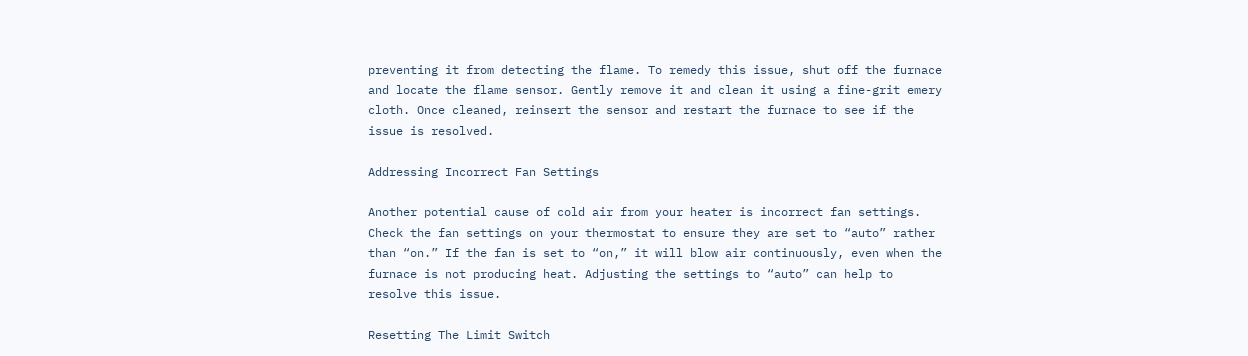preventing it from detecting the flame. To remedy this issue, shut off the furnace and locate the flame sensor. Gently remove it and clean it using a fine-grit emery cloth. Once cleaned, reinsert the sensor and restart the furnace to see if the issue is resolved.

Addressing Incorrect Fan Settings

Another potential cause of cold air from your heater is incorrect fan settings. Check the fan settings on your thermostat to ensure they are set to “auto” rather than “on.” If the fan is set to “on,” it will blow air continuously, even when the furnace is not producing heat. Adjusting the settings to “auto” can help to resolve this issue.

Resetting The Limit Switch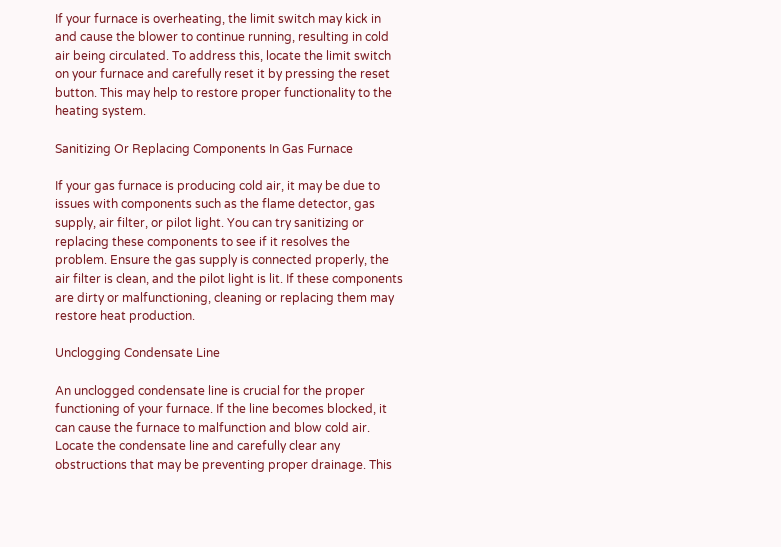If your furnace is overheating, the limit switch may kick in and cause the blower to continue running, resulting in cold air being circulated. To address this, locate the limit switch on your furnace and carefully reset it by pressing the reset button. This may help to restore proper functionality to the heating system.

Sanitizing Or Replacing Components In Gas Furnace

If your gas furnace is producing cold air, it may be due to issues with components such as the flame detector, gas supply, air filter, or pilot light. You can try sanitizing or replacing these components to see if it resolves the problem. Ensure the gas supply is connected properly, the air filter is clean, and the pilot light is lit. If these components are dirty or malfunctioning, cleaning or replacing them may restore heat production.

Unclogging Condensate Line

An unclogged condensate line is crucial for the proper functioning of your furnace. If the line becomes blocked, it can cause the furnace to malfunction and blow cold air. Locate the condensate line and carefully clear any obstructions that may be preventing proper drainage. This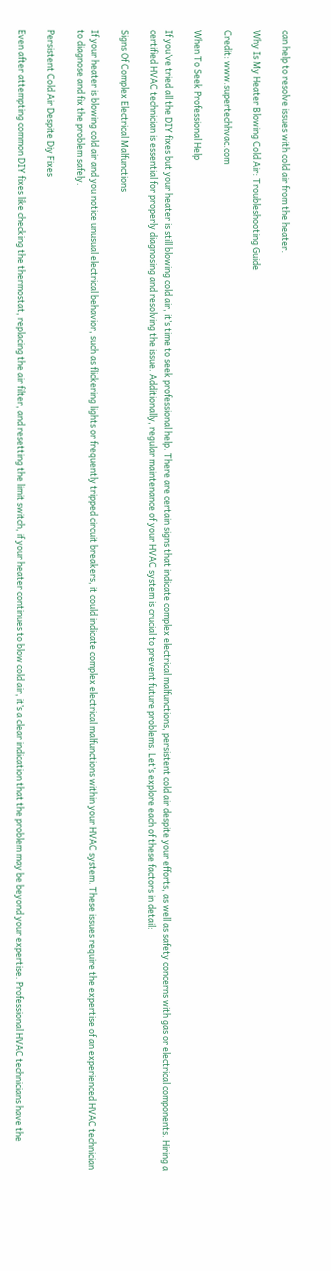can help to resolve issues with cold air from the heater.

Why Is My Heater Blowing Cold Air: Troubleshooting Guide

Credit: www.supertechhvac.com

When To Seek Professional Help

If you’ve tried all the DIY fixes but your heater is still blowing cold air, it’s time to seek professional help. There are certain signs that indicate complex electrical malfunctions, persistent cold air despite your efforts, as well as safety concerns with gas or electrical components. Hiring a certified HVAC technician is essential for properly diagnosing and resolving the issue. Additionally, regular maintenance of your HVAC system is crucial to prevent future problems. Let’s explore each of these factors in detail:

Signs Of Complex Electrical Malfunctions

If your heater is blowing cold air and you notice unusual electrical behavior, such as flickering lights or frequently tripped circuit breakers, it could indicate complex electrical malfunctions within your HVAC system. These issues require the expertise of an experienced HVAC technician to diagnose and fix the problem safely.

Persistent Cold Air Despite Diy Fixes

Even after attempting common DIY fixes like checking the thermostat, replacing the air filter, and resetting the limit switch, if your heater continues to blow cold air, it’s a clear indication that the problem may be beyond your expertise. Professional HVAC technicians have the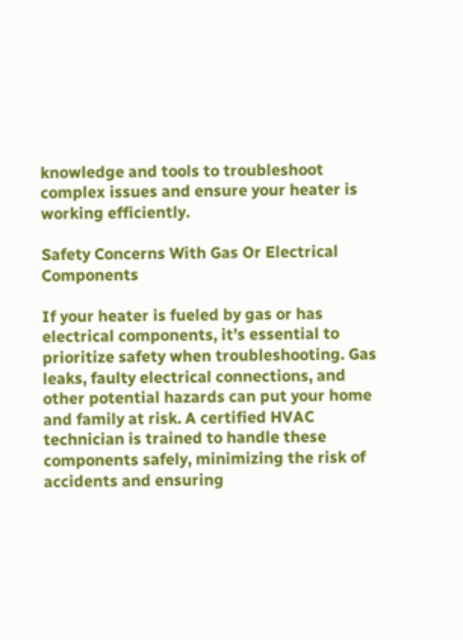knowledge and tools to troubleshoot complex issues and ensure your heater is working efficiently.

Safety Concerns With Gas Or Electrical Components

If your heater is fueled by gas or has electrical components, it’s essential to prioritize safety when troubleshooting. Gas leaks, faulty electrical connections, and other potential hazards can put your home and family at risk. A certified HVAC technician is trained to handle these components safely, minimizing the risk of accidents and ensuring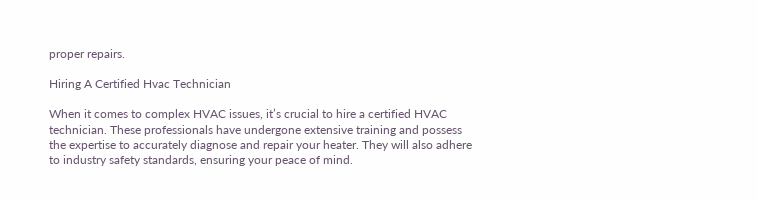proper repairs.

Hiring A Certified Hvac Technician

When it comes to complex HVAC issues, it’s crucial to hire a certified HVAC technician. These professionals have undergone extensive training and possess the expertise to accurately diagnose and repair your heater. They will also adhere to industry safety standards, ensuring your peace of mind.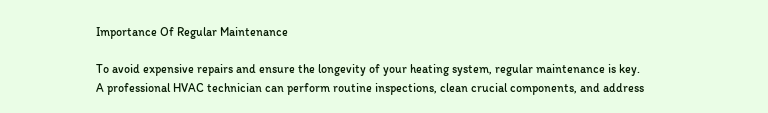Importance Of Regular Maintenance

To avoid expensive repairs and ensure the longevity of your heating system, regular maintenance is key. A professional HVAC technician can perform routine inspections, clean crucial components, and address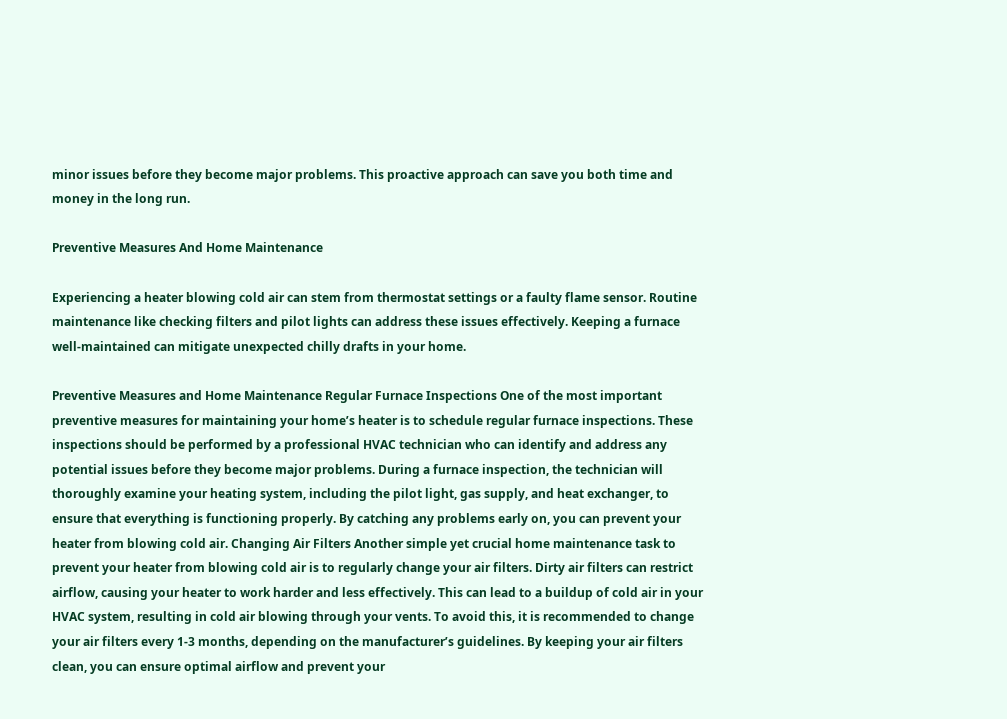minor issues before they become major problems. This proactive approach can save you both time and money in the long run.

Preventive Measures And Home Maintenance

Experiencing a heater blowing cold air can stem from thermostat settings or a faulty flame sensor. Routine maintenance like checking filters and pilot lights can address these issues effectively. Keeping a furnace well-maintained can mitigate unexpected chilly drafts in your home.

Preventive Measures and Home Maintenance Regular Furnace Inspections One of the most important preventive measures for maintaining your home’s heater is to schedule regular furnace inspections. These inspections should be performed by a professional HVAC technician who can identify and address any potential issues before they become major problems. During a furnace inspection, the technician will thoroughly examine your heating system, including the pilot light, gas supply, and heat exchanger, to ensure that everything is functioning properly. By catching any problems early on, you can prevent your heater from blowing cold air. Changing Air Filters Another simple yet crucial home maintenance task to prevent your heater from blowing cold air is to regularly change your air filters. Dirty air filters can restrict airflow, causing your heater to work harder and less effectively. This can lead to a buildup of cold air in your HVAC system, resulting in cold air blowing through your vents. To avoid this, it is recommended to change your air filters every 1-3 months, depending on the manufacturer’s guidelines. By keeping your air filters clean, you can ensure optimal airflow and prevent your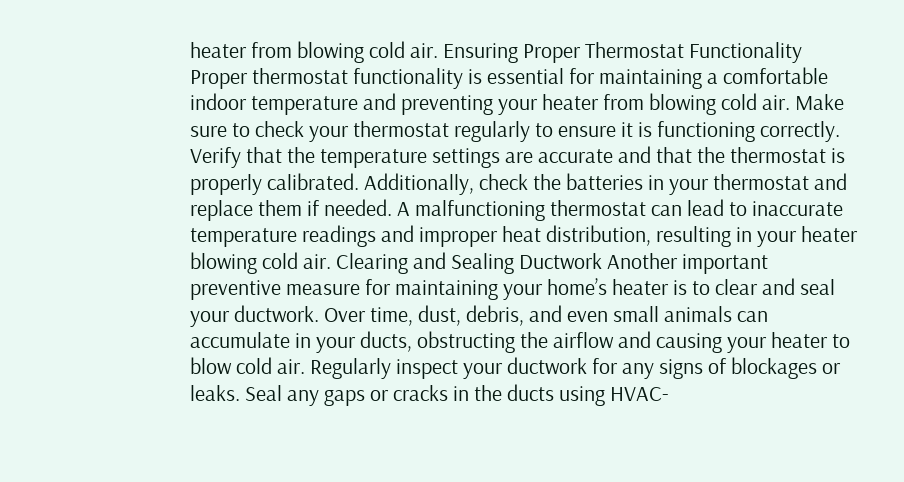heater from blowing cold air. Ensuring Proper Thermostat Functionality Proper thermostat functionality is essential for maintaining a comfortable indoor temperature and preventing your heater from blowing cold air. Make sure to check your thermostat regularly to ensure it is functioning correctly. Verify that the temperature settings are accurate and that the thermostat is properly calibrated. Additionally, check the batteries in your thermostat and replace them if needed. A malfunctioning thermostat can lead to inaccurate temperature readings and improper heat distribution, resulting in your heater blowing cold air. Clearing and Sealing Ductwork Another important preventive measure for maintaining your home’s heater is to clear and seal your ductwork. Over time, dust, debris, and even small animals can accumulate in your ducts, obstructing the airflow and causing your heater to blow cold air. Regularly inspect your ductwork for any signs of blockages or leaks. Seal any gaps or cracks in the ducts using HVAC-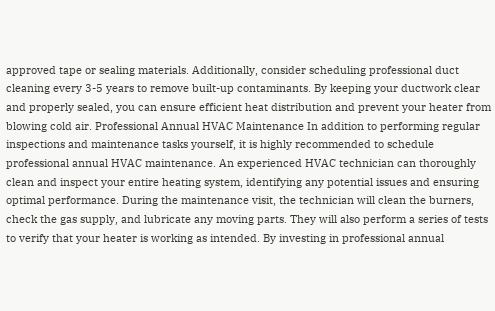approved tape or sealing materials. Additionally, consider scheduling professional duct cleaning every 3-5 years to remove built-up contaminants. By keeping your ductwork clear and properly sealed, you can ensure efficient heat distribution and prevent your heater from blowing cold air. Professional Annual HVAC Maintenance In addition to performing regular inspections and maintenance tasks yourself, it is highly recommended to schedule professional annual HVAC maintenance. An experienced HVAC technician can thoroughly clean and inspect your entire heating system, identifying any potential issues and ensuring optimal performance. During the maintenance visit, the technician will clean the burners, check the gas supply, and lubricate any moving parts. They will also perform a series of tests to verify that your heater is working as intended. By investing in professional annual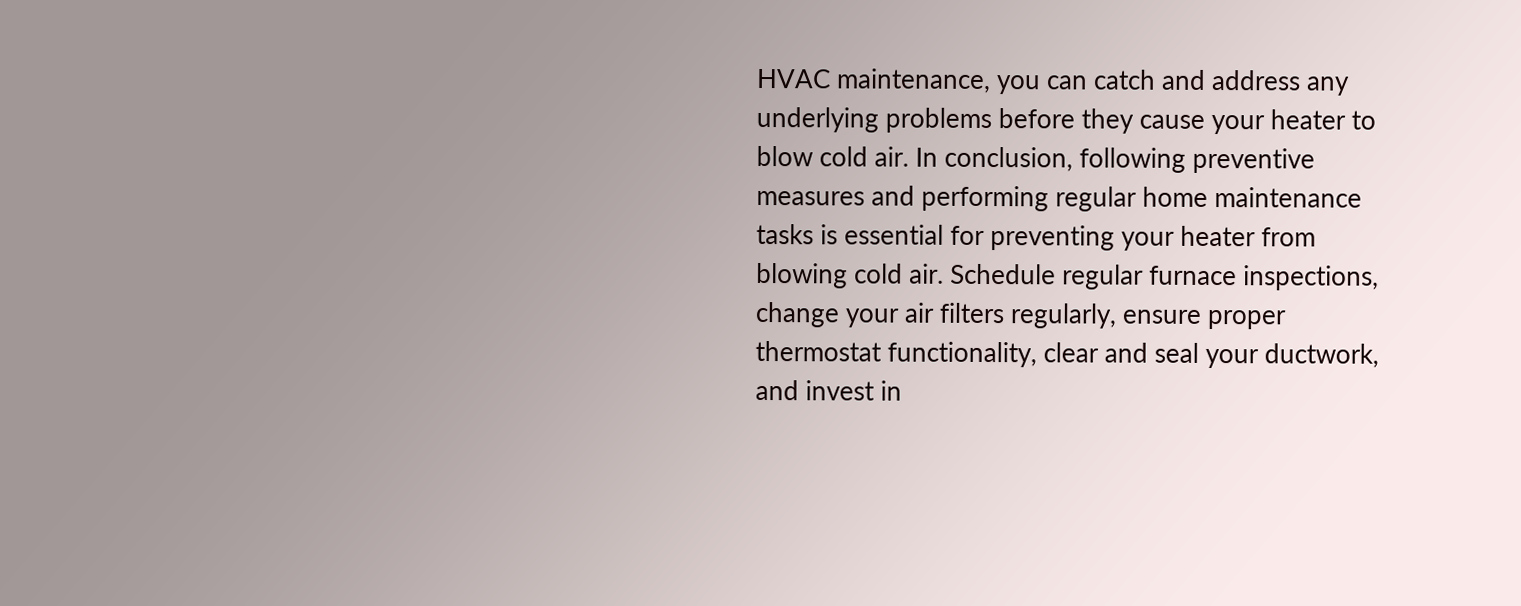HVAC maintenance, you can catch and address any underlying problems before they cause your heater to blow cold air. In conclusion, following preventive measures and performing regular home maintenance tasks is essential for preventing your heater from blowing cold air. Schedule regular furnace inspections, change your air filters regularly, ensure proper thermostat functionality, clear and seal your ductwork, and invest in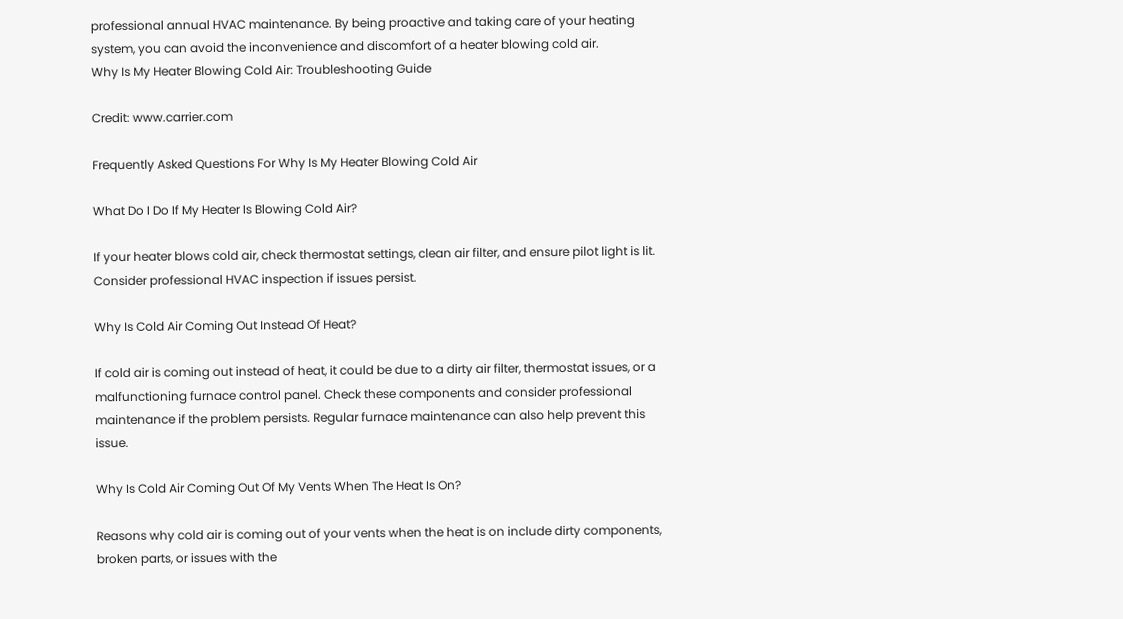professional annual HVAC maintenance. By being proactive and taking care of your heating system, you can avoid the inconvenience and discomfort of a heater blowing cold air.
Why Is My Heater Blowing Cold Air: Troubleshooting Guide

Credit: www.carrier.com

Frequently Asked Questions For Why Is My Heater Blowing Cold Air

What Do I Do If My Heater Is Blowing Cold Air?

If your heater blows cold air, check thermostat settings, clean air filter, and ensure pilot light is lit. Consider professional HVAC inspection if issues persist.

Why Is Cold Air Coming Out Instead Of Heat?

If cold air is coming out instead of heat, it could be due to a dirty air filter, thermostat issues, or a malfunctioning furnace control panel. Check these components and consider professional maintenance if the problem persists. Regular furnace maintenance can also help prevent this issue.

Why Is Cold Air Coming Out Of My Vents When The Heat Is On?

Reasons why cold air is coming out of your vents when the heat is on include dirty components, broken parts, or issues with the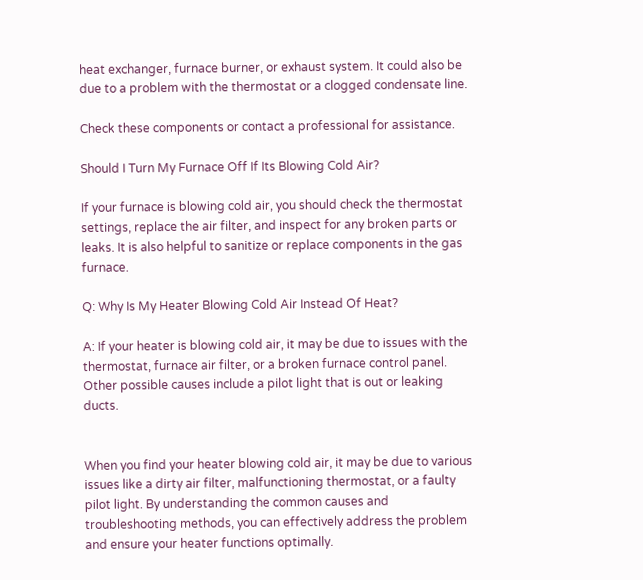heat exchanger, furnace burner, or exhaust system. It could also be due to a problem with the thermostat or a clogged condensate line.

Check these components or contact a professional for assistance.

Should I Turn My Furnace Off If Its Blowing Cold Air?

If your furnace is blowing cold air, you should check the thermostat settings, replace the air filter, and inspect for any broken parts or leaks. It is also helpful to sanitize or replace components in the gas furnace.

Q: Why Is My Heater Blowing Cold Air Instead Of Heat?

A: If your heater is blowing cold air, it may be due to issues with the thermostat, furnace air filter, or a broken furnace control panel. Other possible causes include a pilot light that is out or leaking ducts.


When you find your heater blowing cold air, it may be due to various issues like a dirty air filter, malfunctioning thermostat, or a faulty pilot light. By understanding the common causes and troubleshooting methods, you can effectively address the problem and ensure your heater functions optimally.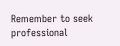Remember to seek professional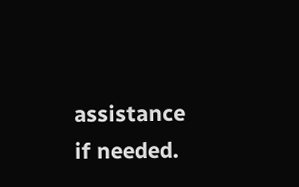assistance if needed.